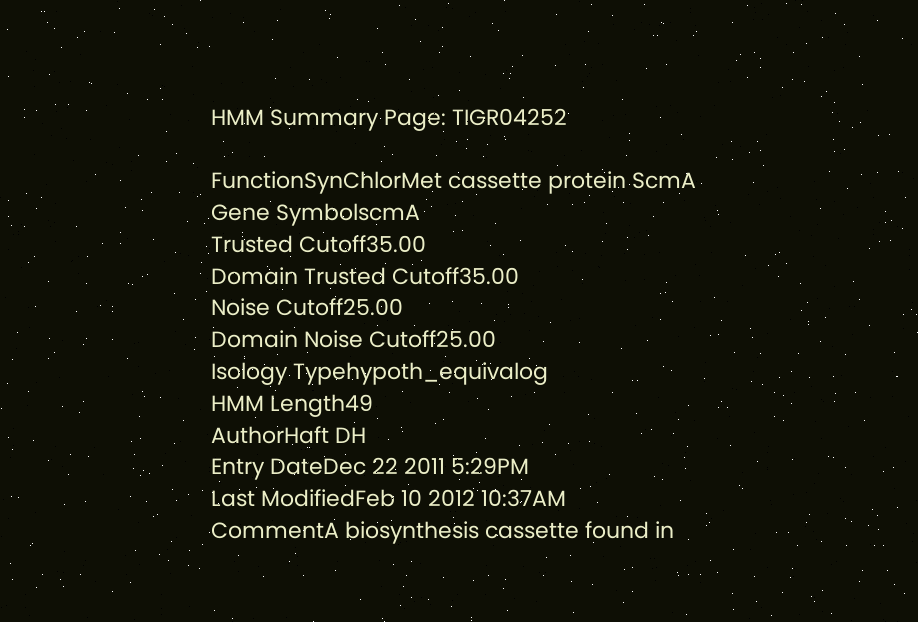HMM Summary Page: TIGR04252

FunctionSynChlorMet cassette protein ScmA
Gene SymbolscmA
Trusted Cutoff35.00
Domain Trusted Cutoff35.00
Noise Cutoff25.00
Domain Noise Cutoff25.00
Isology Typehypoth_equivalog
HMM Length49
AuthorHaft DH
Entry DateDec 22 2011 5:29PM
Last ModifiedFeb 10 2012 10:37AM
CommentA biosynthesis cassette found in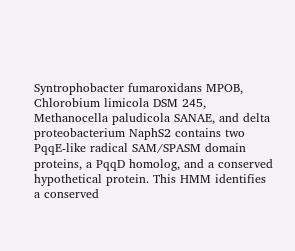Syntrophobacter fumaroxidans MPOB, Chlorobium limicola DSM 245, Methanocella paludicola SANAE, and delta proteobacterium NaphS2 contains two PqqE-like radical SAM/SPASM domain proteins, a PqqD homolog, and a conserved hypothetical protein. This HMM identifies a conserved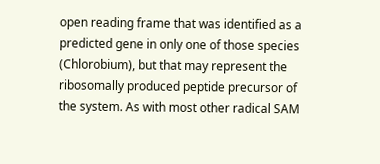open reading frame that was identified as a predicted gene in only one of those species (Chlorobium), but that may represent the ribosomally produced peptide precursor of the system. As with most other radical SAM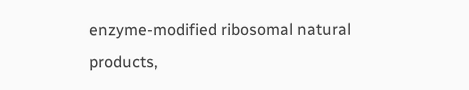enzyme-modified ribosomal natural products,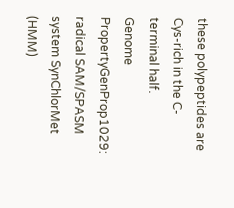these polypeptides are Cys-rich in the C-terminal half.
Genome PropertyGenProp1029: radical SAM/SPASM system SynChlorMet (HMM)